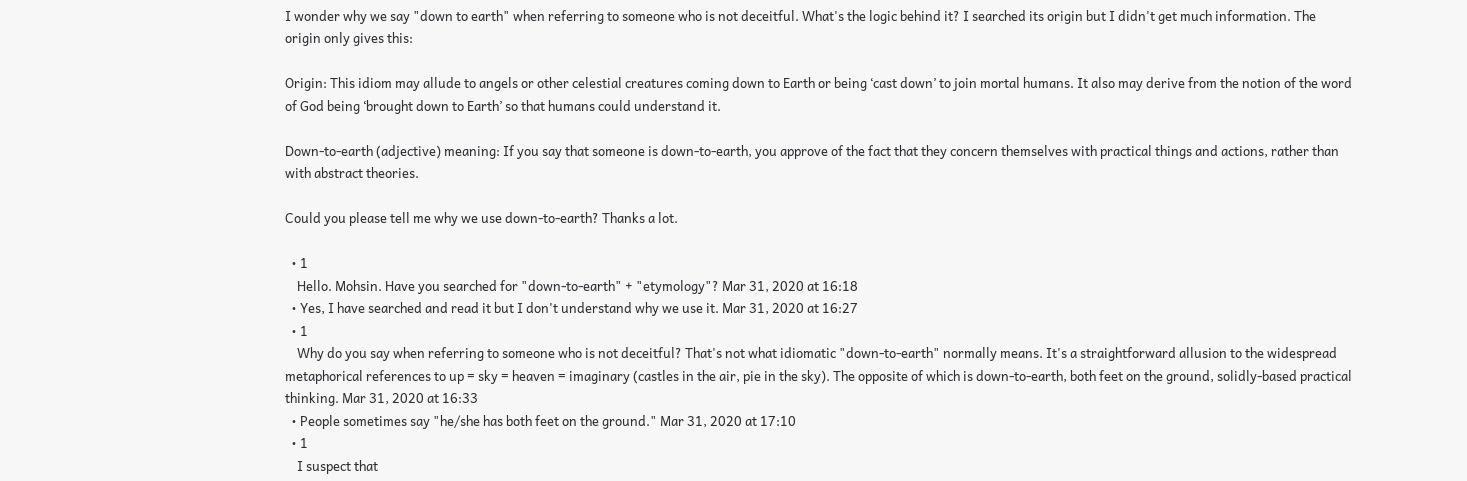I wonder why we say "down to earth" when referring to someone who is not deceitful. What's the logic behind it? I searched its origin but I didn't get much information. The origin only gives this:

Origin: This idiom may allude to angels or other celestial creatures coming down to Earth or being ‘cast down’ to join mortal humans. It also may derive from the notion of the word of God being ‘brought down to Earth’ so that humans could understand it.

Down-to-earth (adjective) meaning: If you say that someone is down-to-earth, you approve of the fact that they concern themselves with practical things and actions, rather than with abstract theories.

Could you please tell me why we use down-to-earth? Thanks a lot.

  • 1
    Hello. Mohsin. Have you searched for "down-to-earth" + "etymology"? Mar 31, 2020 at 16:18
  • Yes, I have searched and read it but I don't understand why we use it. Mar 31, 2020 at 16:27
  • 1
    Why do you say when referring to someone who is not deceitful? That's not what idiomatic "down-to-earth" normally means. It's a straightforward allusion to the widespread metaphorical references to up = sky = heaven = imaginary (castles in the air, pie in the sky). The opposite of which is down-to-earth, both feet on the ground, solidly-based practical thinking. Mar 31, 2020 at 16:33
  • People sometimes say "he/she has both feet on the ground." Mar 31, 2020 at 17:10
  • 1
    I suspect that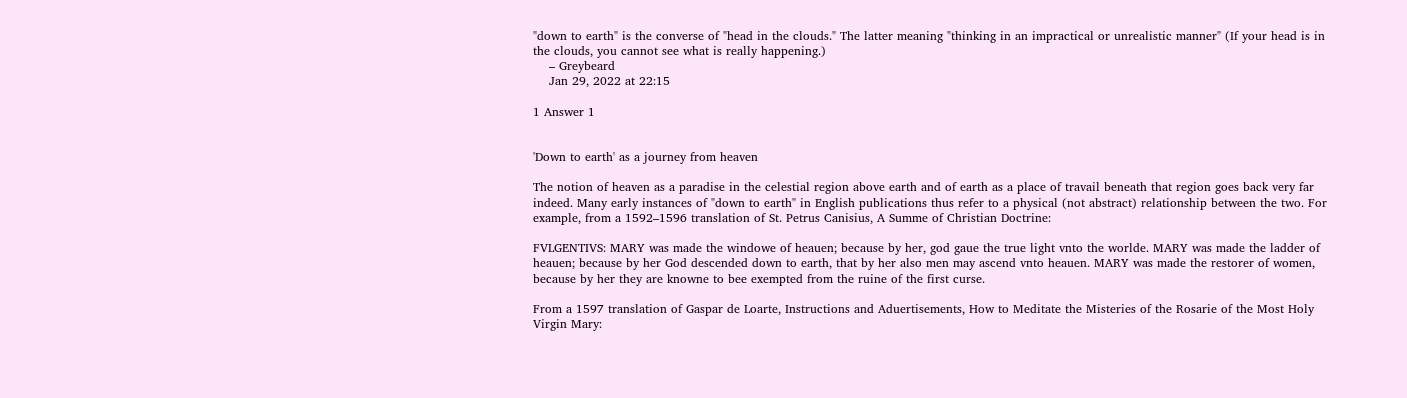"down to earth" is the converse of "head in the clouds." The latter meaning "thinking in an impractical or unrealistic manner" (If your head is in the clouds, you cannot see what is really happening.)
    – Greybeard
    Jan 29, 2022 at 22:15

1 Answer 1


'Down to earth' as a journey from heaven

The notion of heaven as a paradise in the celestial region above earth and of earth as a place of travail beneath that region goes back very far indeed. Many early instances of "down to earth" in English publications thus refer to a physical (not abstract) relationship between the two. For example, from a 1592–1596 translation of St. Petrus Canisius, A Summe of Christian Doctrine:

FVLGENTIVS: MARY was made the windowe of heauen; because by her, god gaue the true light vnto the worlde. MARY was made the ladder of heauen; because by her God descended down to earth, that by her also men may ascend vnto heauen. MARY was made the restorer of women, because by her they are knowne to bee exempted from the ruine of the first curse.

From a 1597 translation of Gaspar de Loarte, Instructions and Aduertisements, How to Meditate the Misteries of the Rosarie of the Most Holy Virgin Mary: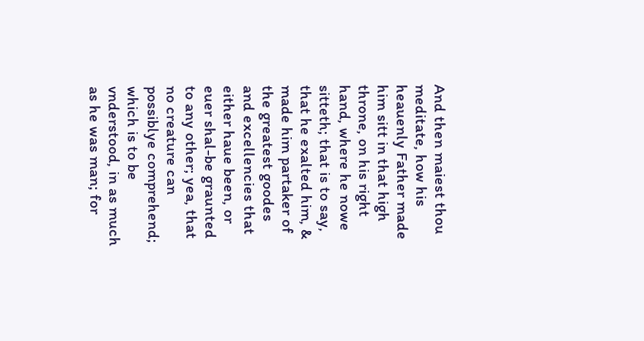And then maiest thou meditate, how his heauenly Father made him sitt in that high throne, on his right hand, where he nowe sitteth; that is to say, that he exalted him, & made him partaker of the greatest goodes and excellencies that either haue been, or euer shal-be graunted to any other; yea, that no creature can possiblye comprehend; which is to be vnderstood, in as much as he was man; for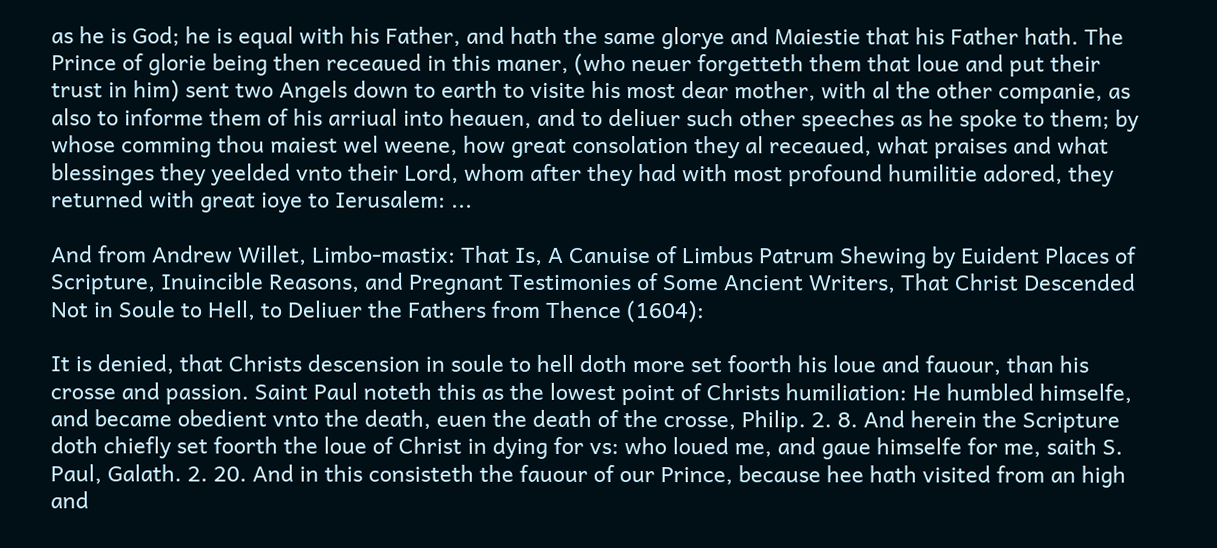as he is God; he is equal with his Father, and hath the same glorye and Maiestie that his Father hath. The Prince of glorie being then receaued in this maner, (who neuer forgetteth them that loue and put their trust in him) sent two Angels down to earth to visite his most dear mother, with al the other companie, as also to informe them of his arriual into heauen, and to deliuer such other speeches as he spoke to them; by whose comming thou maiest wel weene, how great consolation they al receaued, what praises and what blessinges they yeelded vnto their Lord, whom after they had with most profound humilitie adored, they returned with great ioye to Ierusalem: ...

And from Andrew Willet, Limbo-mastix: That Is, A Canuise of Limbus Patrum Shewing by Euident Places of Scripture, Inuincible Reasons, and Pregnant Testimonies of Some Ancient Writers, That Christ Descended Not in Soule to Hell, to Deliuer the Fathers from Thence (1604):

It is denied, that Christs descension in soule to hell doth more set foorth his loue and fauour, than his crosse and passion. Saint Paul noteth this as the lowest point of Christs humiliation: He humbled himselfe, and became obedient vnto the death, euen the death of the crosse, Philip. 2. 8. And herein the Scripture doth chiefly set foorth the loue of Christ in dying for vs: who loued me, and gaue himselfe for me, saith S. Paul, Galath. 2. 20. And in this consisteth the fauour of our Prince, because hee hath visited from an high and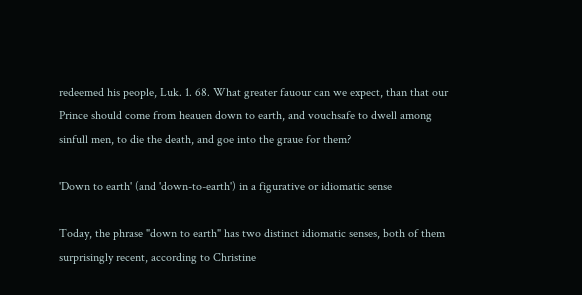redeemed his people, Luk. 1. 68. What greater fauour can we expect, than that our Prince should come from heauen down to earth, and vouchsafe to dwell among sinfull men, to die the death, and goe into the graue for them?

'Down to earth' (and 'down-to-earth') in a figurative or idiomatic sense

Today, the phrase "down to earth" has two distinct idiomatic senses, both of them surprisingly recent, according to Christine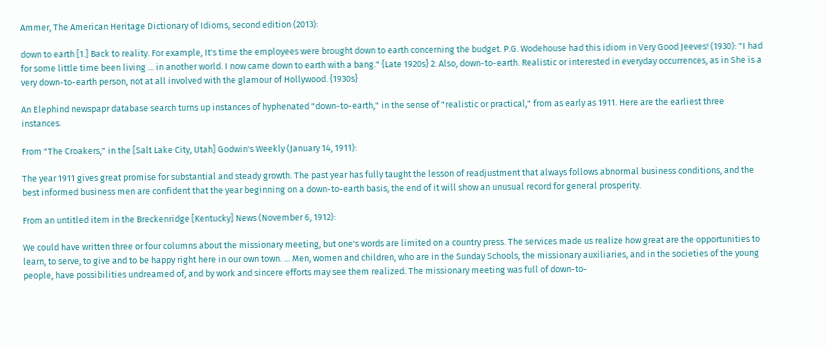Ammer, The American Heritage Dictionary of Idioms, second edition (2013):

down to earth [1.] Back to reality. For example, It's time the employees were brought down to earth concerning the budget. P.G. Wodehouse had this idiom in Very Good Jeeves! (1930): "I had for some little time been living ... in another world. I now came down to earth with a bang." {Late 1920s} 2. Also, down-to-earth. Realistic or interested in everyday occurrences, as in She is a very down-to-earth person, not at all involved with the glamour of Hollywood. {1930s}

An Elephind newspapr database search turns up instances of hyphenated "down-to-earth," in the sense of "realistic or practical," from as early as 1911. Here are the earliest three instances.

From "The Croakers," in the [Salt Lake City, Utah] Godwin's Weekly (January 14, 1911):

The year 1911 gives great promise for substantial and steady growth. The past year has fully taught the lesson of readjustment that always follows abnormal business conditions, and the best informed business men are confident that the year beginning on a down-to-earth basis, the end of it will show an unusual record for general prosperity.

From an untitled item in the Breckenridge [Kentucky] News (November 6, 1912):

We could have written three or four columns about the missionary meeting, but one's words are limited on a country press. The services made us realize how great are the opportunities to learn, to serve, to give and to be happy right here in our own town. ... Men, women and children, who are in the Sunday Schools, the missionary auxiliaries, and in the societies of the young people, have possibilities undreamed of, and by work and sincere efforts may see them realized. The missionary meeting was full of down-to-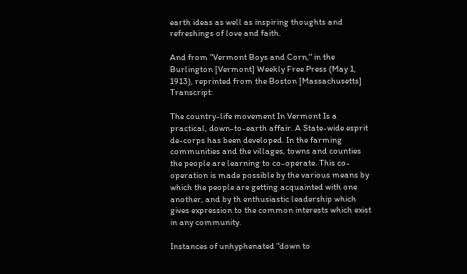earth ideas as well as inspiring thoughts and refreshings of love and faith.

And from "Vermont Boys and Corn," in the Burlington [Vermont] Weekly Free Press (May 1, 1913), reprinted from the Boston [Massachusetts] Transcript:

The country-life movement In Vermont Is a practical, down-to-earth affair. A State-wide esprit de-corps has been developed. In the farming communities and the villages, towns and counties the people are learning to co-operate. This co-operation is made possible by the various means by which the people are getting acquainted with one another, and by th enthusiastic leadership which gives expression to the common interests which exist in any community.

Instances of unhyphenated "down to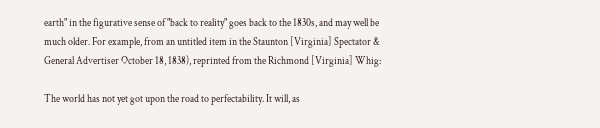earth" in the figurative sense of "back to reality" goes back to the 1830s, and may well be much older. For example, from an untitled item in the Staunton [Virginia] Spectator & General Advertiser October 18, 1838), reprinted from the Richmond [Virginia] Whig:

The world has not yet got upon the road to perfectability. It will, as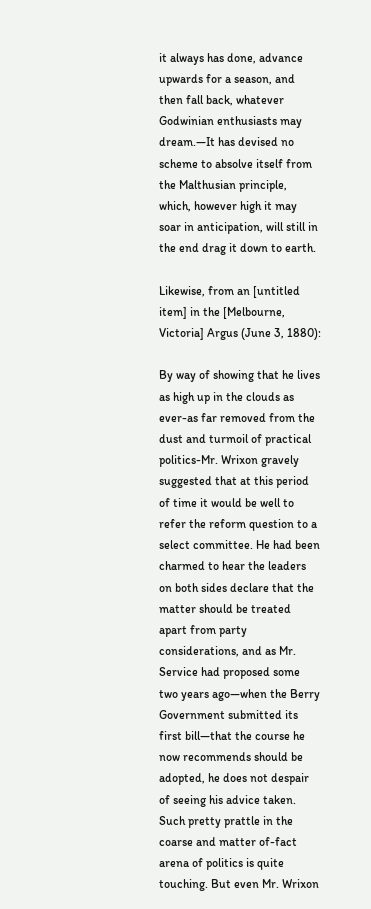it always has done, advance upwards for a season, and then fall back, whatever Godwinian enthusiasts may dream.—It has devised no scheme to absolve itself from the Malthusian principle, which, however high it may soar in anticipation, will still in the end drag it down to earth.

Likewise, from an [untitled item] in the [Melbourne, Victoria] Argus (June 3, 1880):

By way of showing that he lives as high up in the clouds as ever-as far removed from the dust and turmoil of practical politics-Mr. Wrixon gravely suggested that at this period of time it would be well to refer the reform question to a select committee. He had been charmed to hear the leaders on both sides declare that the matter should be treated apart from party considerations, and as Mr. Service had proposed some two years ago—when the Berry Government submitted its first bill—that the course he now recommends should be adopted, he does not despair of seeing his advice taken. Such pretty prattle in the coarse and matter of-fact arena of politics is quite touching. But even Mr. Wrixon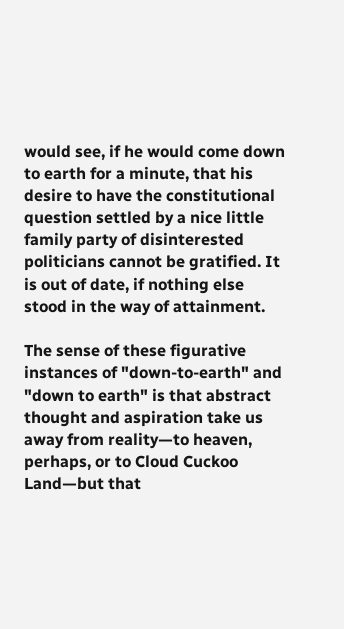would see, if he would come down to earth for a minute, that his desire to have the constitutional question settled by a nice little family party of disinterested politicians cannot be gratified. It is out of date, if nothing else stood in the way of attainment.

The sense of these figurative instances of "down-to-earth" and "down to earth" is that abstract thought and aspiration take us away from reality—to heaven, perhaps, or to Cloud Cuckoo Land—but that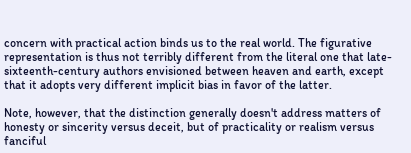concern with practical action binds us to the real world. The figurative representation is thus not terribly different from the literal one that late-sixteenth-century authors envisioned between heaven and earth, except that it adopts very different implicit bias in favor of the latter.

Note, however, that the distinction generally doesn't address matters of honesty or sincerity versus deceit, but of practicality or realism versus fanciful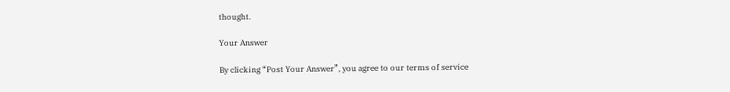thought.

Your Answer

By clicking “Post Your Answer”, you agree to our terms of service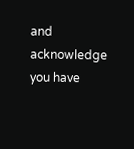and acknowledge you have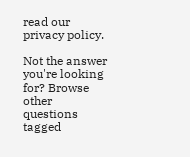read our privacy policy.

Not the answer you're looking for? Browse other questions tagged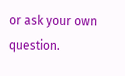or ask your own question.